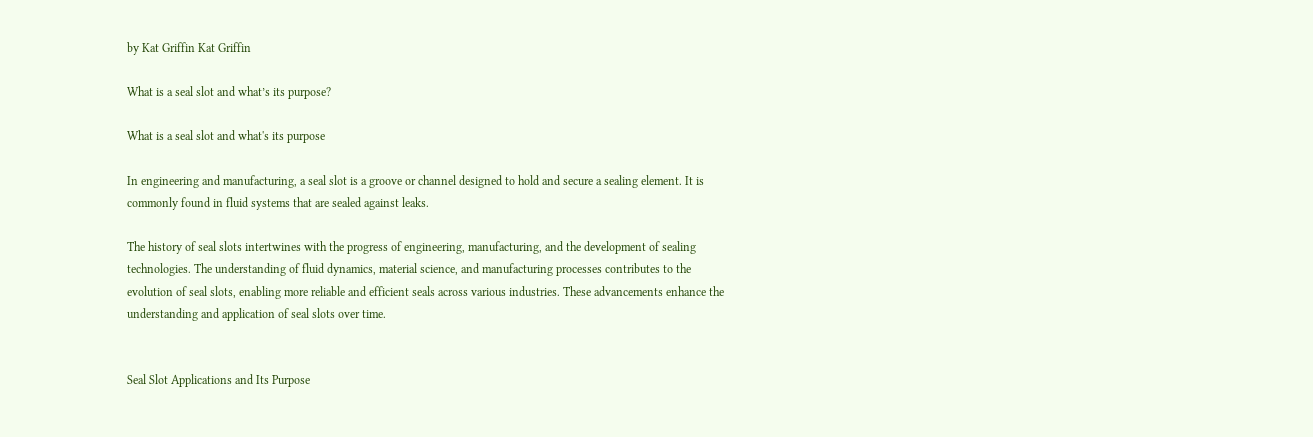by Kat Griffin Kat Griffin

What is a seal slot and what’s its purpose?

What is a seal slot and what's its purpose

In engineering and manufacturing, a seal slot is a groove or channel designed to hold and secure a sealing element. It is commonly found in fluid systems that are sealed against leaks.

The history of seal slots intertwines with the progress of engineering, manufacturing, and the development of sealing technologies. The understanding of fluid dynamics, material science, and manufacturing processes contributes to the evolution of seal slots, enabling more reliable and efficient seals across various industries. These advancements enhance the understanding and application of seal slots over time.


Seal Slot Applications and Its Purpose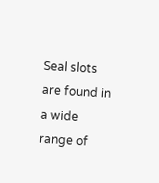Seal slots are found in a wide range of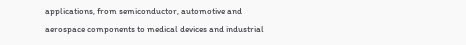applications, from semiconductor, automotive and aerospace components to medical devices and industrial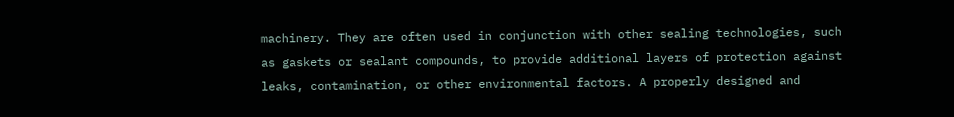machinery. They are often used in conjunction with other sealing technologies, such as gaskets or sealant compounds, to provide additional layers of protection against leaks, contamination, or other environmental factors. A properly designed and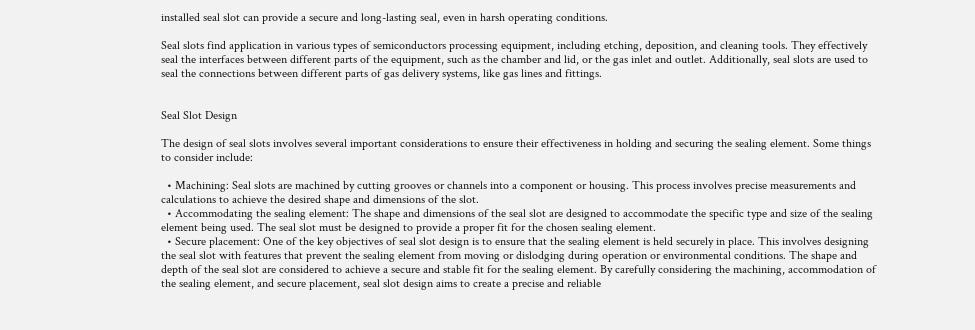installed seal slot can provide a secure and long-lasting seal, even in harsh operating conditions.

Seal slots find application in various types of semiconductors processing equipment, including etching, deposition, and cleaning tools. They effectively seal the interfaces between different parts of the equipment, such as the chamber and lid, or the gas inlet and outlet. Additionally, seal slots are used to seal the connections between different parts of gas delivery systems, like gas lines and fittings.


Seal Slot Design

The design of seal slots involves several important considerations to ensure their effectiveness in holding and securing the sealing element. Some things to consider include:

  • Machining: Seal slots are machined by cutting grooves or channels into a component or housing. This process involves precise measurements and calculations to achieve the desired shape and dimensions of the slot.
  • Accommodating the sealing element: The shape and dimensions of the seal slot are designed to accommodate the specific type and size of the sealing element being used. The seal slot must be designed to provide a proper fit for the chosen sealing element.
  • Secure placement: One of the key objectives of seal slot design is to ensure that the sealing element is held securely in place. This involves designing the seal slot with features that prevent the sealing element from moving or dislodging during operation or environmental conditions. The shape and depth of the seal slot are considered to achieve a secure and stable fit for the sealing element. By carefully considering the machining, accommodation of the sealing element, and secure placement, seal slot design aims to create a precise and reliable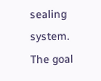sealing system. The goal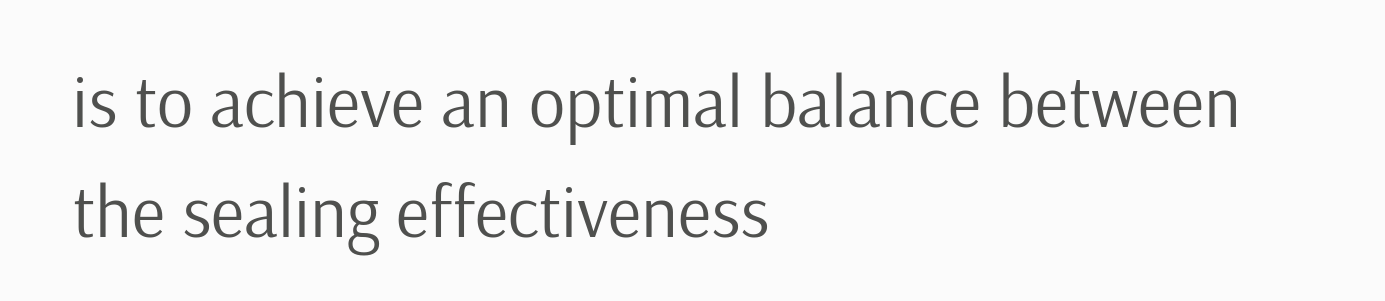is to achieve an optimal balance between the sealing effectiveness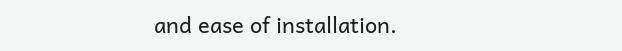and ease of installation.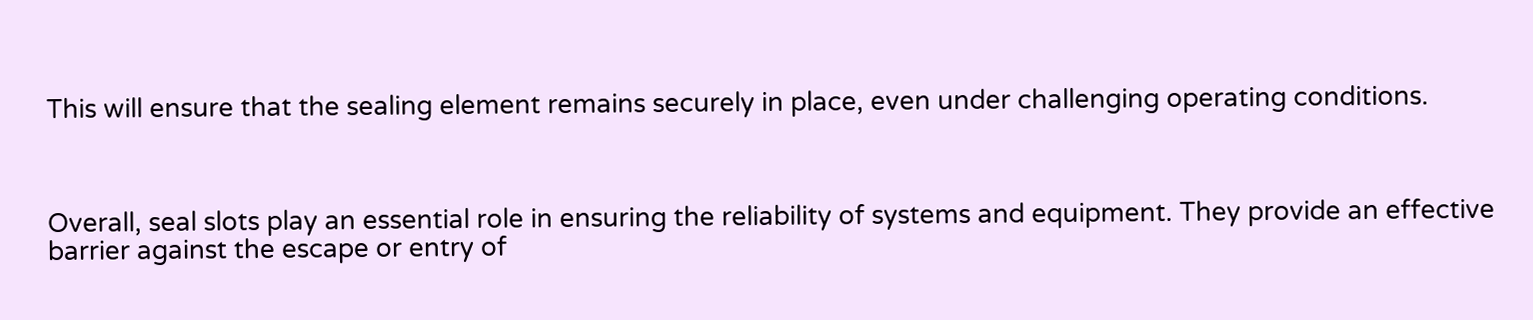This will ensure that the sealing element remains securely in place, even under challenging operating conditions.



Overall, seal slots play an essential role in ensuring the reliability of systems and equipment. They provide an effective barrier against the escape or entry of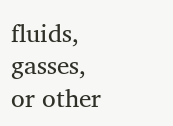fluids, gasses, or other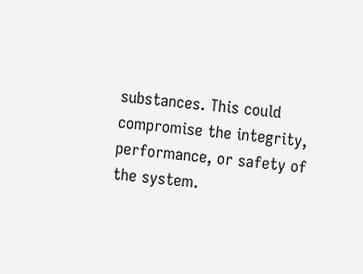substances. This could compromise the integrity, performance, or safety of the system.